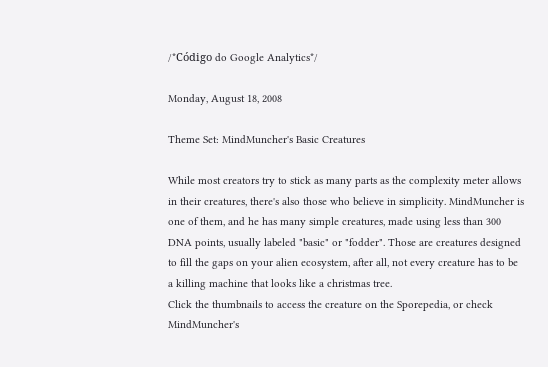/*Código do Google Analytics*/

Monday, August 18, 2008

Theme Set: MindMuncher's Basic Creatures

While most creators try to stick as many parts as the complexity meter allows in their creatures, there's also those who believe in simplicity. MindMuncher is one of them, and he has many simple creatures, made using less than 300 DNA points, usually labeled "basic" or "fodder". Those are creatures designed to fill the gaps on your alien ecosystem, after all, not every creature has to be a killing machine that looks like a christmas tree.
Click the thumbnails to access the creature on the Sporepedia, or check MindMuncher's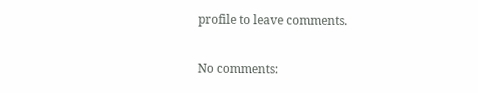profile to leave comments.

No comments: